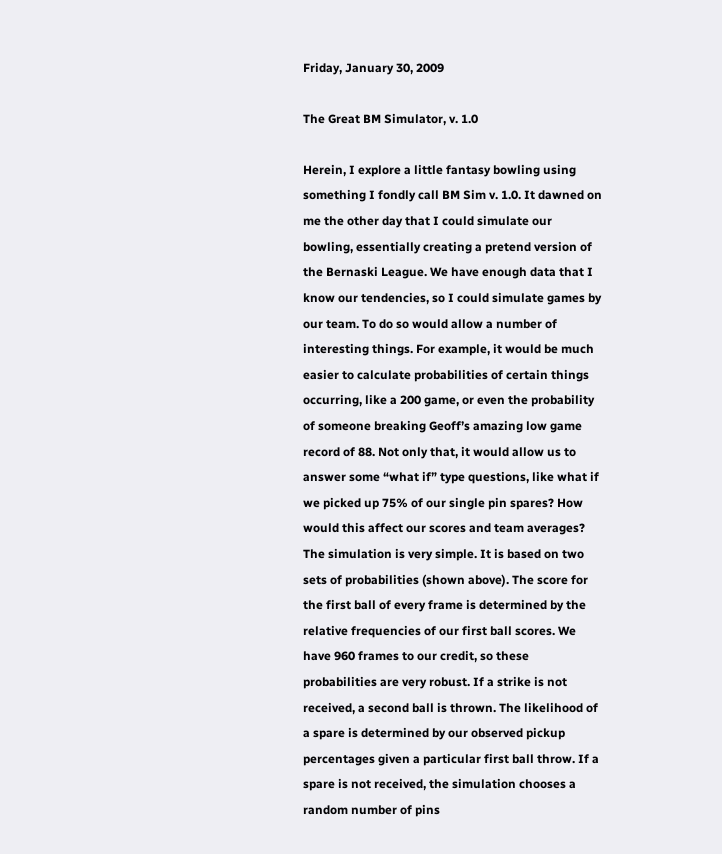Friday, January 30, 2009

The Great BM Simulator, v. 1.0

Herein, I explore a little fantasy bowling using something I fondly call BM Sim v. 1.0. It dawned on me the other day that I could simulate our bowling, essentially creating a pretend version of the Bernaski League. We have enough data that I know our tendencies, so I could simulate games by our team. To do so would allow a number of interesting things. For example, it would be much easier to calculate probabilities of certain things occurring, like a 200 game, or even the probability of someone breaking Geoff’s amazing low game record of 88. Not only that, it would allow us to answer some “what if” type questions, like what if we picked up 75% of our single pin spares? How would this affect our scores and team averages?
The simulation is very simple. It is based on two sets of probabilities (shown above). The score for the first ball of every frame is determined by the relative frequencies of our first ball scores. We have 960 frames to our credit, so these probabilities are very robust. If a strike is not received, a second ball is thrown. The likelihood of a spare is determined by our observed pickup percentages given a particular first ball throw. If a spare is not received, the simulation chooses a random number of pins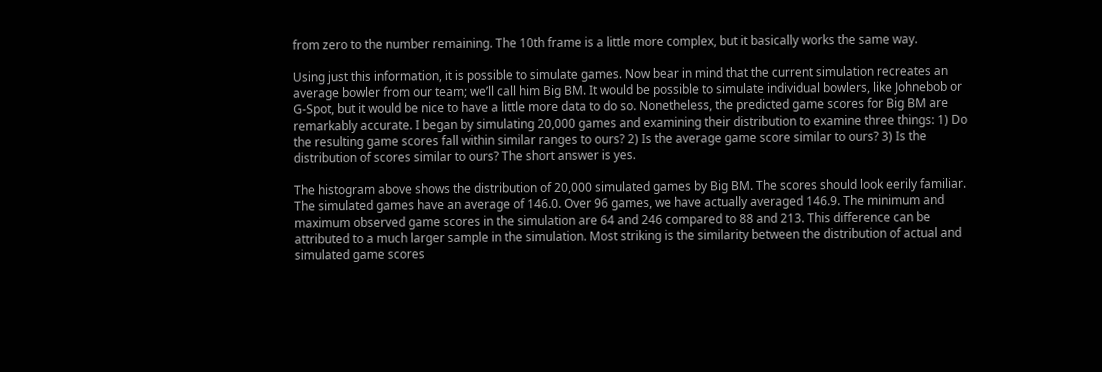from zero to the number remaining. The 10th frame is a little more complex, but it basically works the same way.

Using just this information, it is possible to simulate games. Now bear in mind that the current simulation recreates an average bowler from our team; we’ll call him Big BM. It would be possible to simulate individual bowlers, like Johnebob or G-Spot, but it would be nice to have a little more data to do so. Nonetheless, the predicted game scores for Big BM are remarkably accurate. I began by simulating 20,000 games and examining their distribution to examine three things: 1) Do the resulting game scores fall within similar ranges to ours? 2) Is the average game score similar to ours? 3) Is the distribution of scores similar to ours? The short answer is yes.

The histogram above shows the distribution of 20,000 simulated games by Big BM. The scores should look eerily familiar. The simulated games have an average of 146.0. Over 96 games, we have actually averaged 146.9. The minimum and maximum observed game scores in the simulation are 64 and 246 compared to 88 and 213. This difference can be attributed to a much larger sample in the simulation. Most striking is the similarity between the distribution of actual and simulated game scores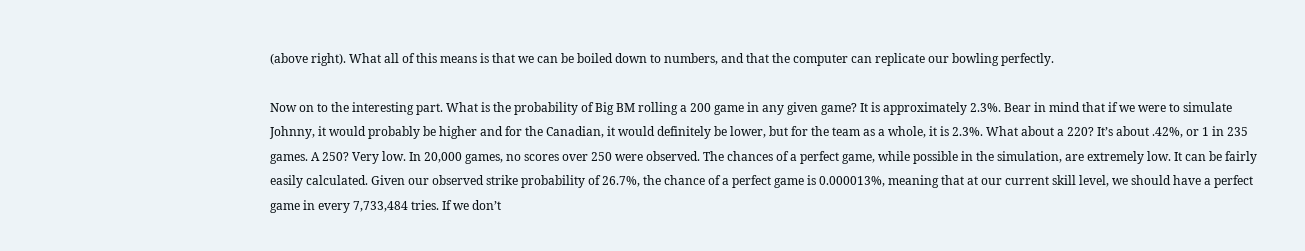(above right). What all of this means is that we can be boiled down to numbers, and that the computer can replicate our bowling perfectly.

Now on to the interesting part. What is the probability of Big BM rolling a 200 game in any given game? It is approximately 2.3%. Bear in mind that if we were to simulate Johnny, it would probably be higher and for the Canadian, it would definitely be lower, but for the team as a whole, it is 2.3%. What about a 220? It’s about .42%, or 1 in 235 games. A 250? Very low. In 20,000 games, no scores over 250 were observed. The chances of a perfect game, while possible in the simulation, are extremely low. It can be fairly easily calculated. Given our observed strike probability of 26.7%, the chance of a perfect game is 0.000013%, meaning that at our current skill level, we should have a perfect game in every 7,733,484 tries. If we don’t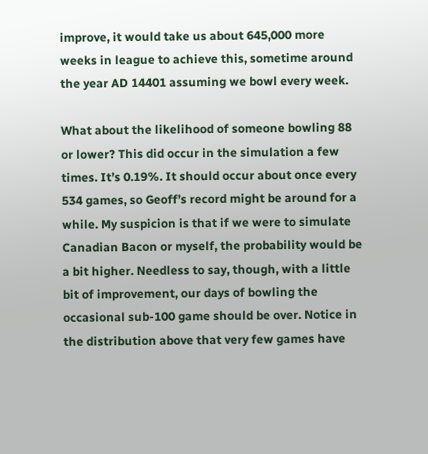improve, it would take us about 645,000 more weeks in league to achieve this, sometime around the year AD 14401 assuming we bowl every week.

What about the likelihood of someone bowling 88 or lower? This did occur in the simulation a few times. It’s 0.19%. It should occur about once every 534 games, so Geoff’s record might be around for a while. My suspicion is that if we were to simulate Canadian Bacon or myself, the probability would be a bit higher. Needless to say, though, with a little bit of improvement, our days of bowling the occasional sub-100 game should be over. Notice in the distribution above that very few games have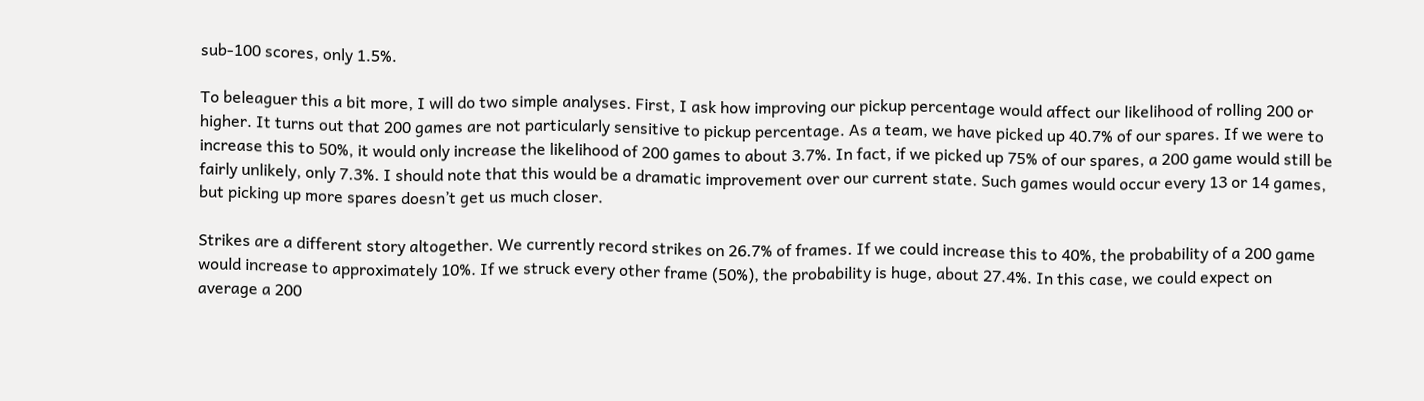sub-100 scores, only 1.5%.

To beleaguer this a bit more, I will do two simple analyses. First, I ask how improving our pickup percentage would affect our likelihood of rolling 200 or higher. It turns out that 200 games are not particularly sensitive to pickup percentage. As a team, we have picked up 40.7% of our spares. If we were to increase this to 50%, it would only increase the likelihood of 200 games to about 3.7%. In fact, if we picked up 75% of our spares, a 200 game would still be fairly unlikely, only 7.3%. I should note that this would be a dramatic improvement over our current state. Such games would occur every 13 or 14 games, but picking up more spares doesn’t get us much closer.

Strikes are a different story altogether. We currently record strikes on 26.7% of frames. If we could increase this to 40%, the probability of a 200 game would increase to approximately 10%. If we struck every other frame (50%), the probability is huge, about 27.4%. In this case, we could expect on average a 200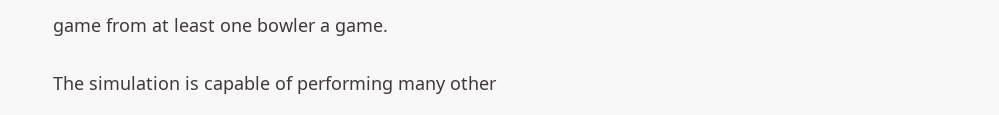game from at least one bowler a game.

The simulation is capable of performing many other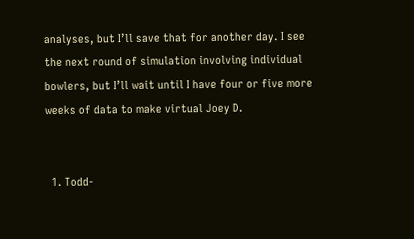analyses, but I’ll save that for another day. I see the next round of simulation involving individual bowlers, but I’ll wait until I have four or five more weeks of data to make virtual Joey D.


  1. Todd-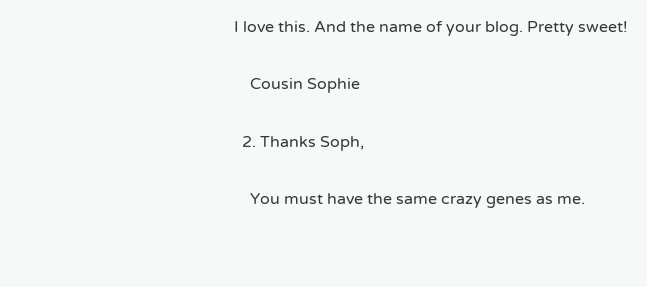I love this. And the name of your blog. Pretty sweet!

    Cousin Sophie

  2. Thanks Soph,

    You must have the same crazy genes as me.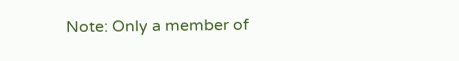Note: Only a member of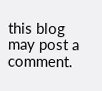this blog may post a comment.